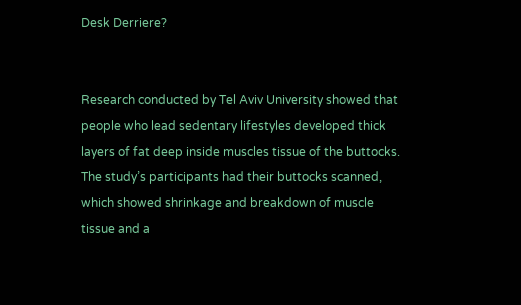Desk Derriere?


Research conducted by Tel Aviv University showed that people who lead sedentary lifestyles developed thick layers of fat deep inside muscles tissue of the buttocks. The study’s participants had their buttocks scanned, which showed shrinkage and breakdown of muscle tissue and a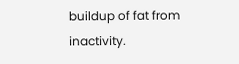buildup of fat from inactivity.